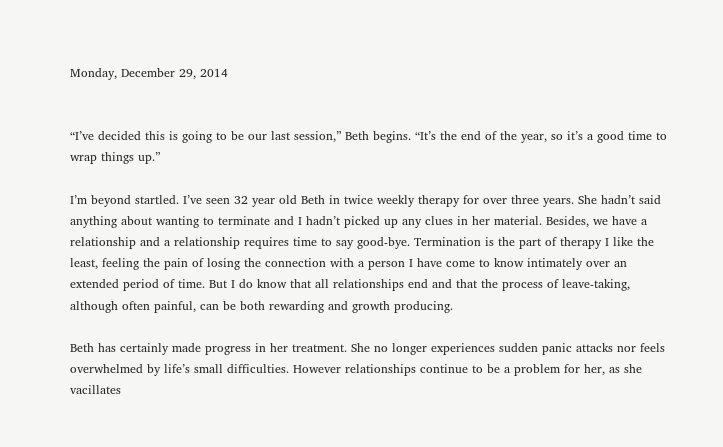Monday, December 29, 2014


“I’ve decided this is going to be our last session,” Beth begins. “It’s the end of the year, so it’s a good time to wrap things up.”

I’m beyond startled. I’ve seen 32 year old Beth in twice weekly therapy for over three years. She hadn’t said anything about wanting to terminate and I hadn’t picked up any clues in her material. Besides, we have a relationship and a relationship requires time to say good-bye. Termination is the part of therapy I like the least, feeling the pain of losing the connection with a person I have come to know intimately over an extended period of time. But I do know that all relationships end and that the process of leave-taking, although often painful, can be both rewarding and growth producing.

Beth has certainly made progress in her treatment. She no longer experiences sudden panic attacks nor feels overwhelmed by life’s small difficulties. However relationships continue to be a problem for her, as she vacillates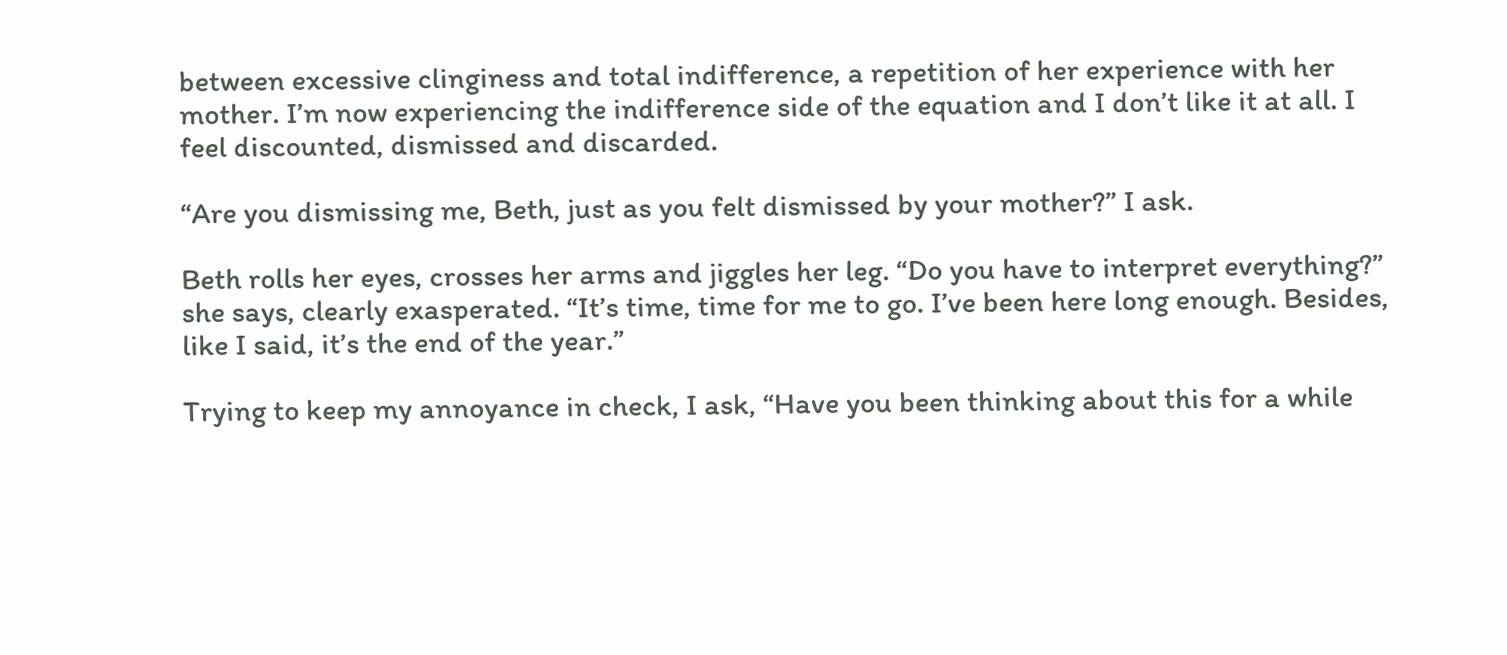between excessive clinginess and total indifference, a repetition of her experience with her mother. I’m now experiencing the indifference side of the equation and I don’t like it at all. I feel discounted, dismissed and discarded.

“Are you dismissing me, Beth, just as you felt dismissed by your mother?” I ask.

Beth rolls her eyes, crosses her arms and jiggles her leg. “Do you have to interpret everything?” she says, clearly exasperated. “It’s time, time for me to go. I’ve been here long enough. Besides, like I said, it’s the end of the year.”

Trying to keep my annoyance in check, I ask, “Have you been thinking about this for a while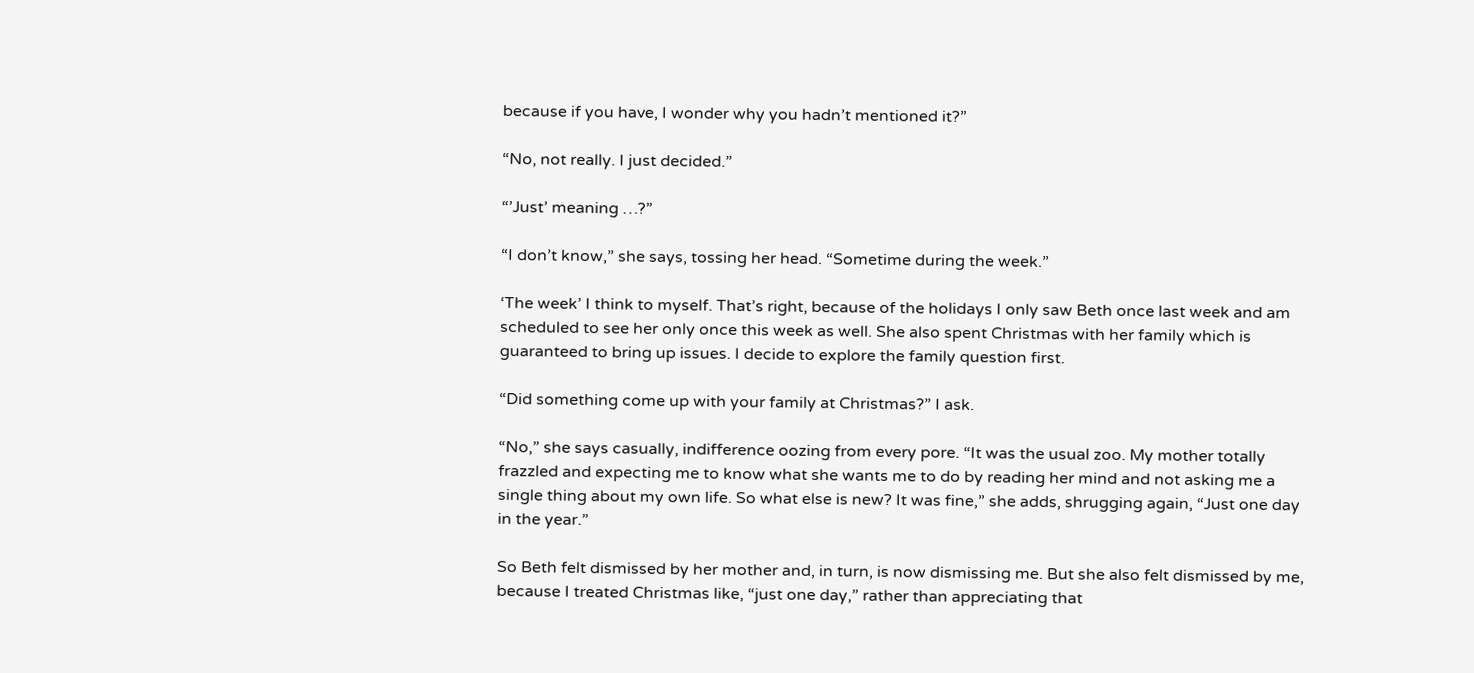because if you have, I wonder why you hadn’t mentioned it?”

“No, not really. I just decided.”

“’Just’ meaning …?”

“I don’t know,” she says, tossing her head. “Sometime during the week.”

‘The week’ I think to myself. That’s right, because of the holidays I only saw Beth once last week and am scheduled to see her only once this week as well. She also spent Christmas with her family which is guaranteed to bring up issues. I decide to explore the family question first.

“Did something come up with your family at Christmas?” I ask.

“No,” she says casually, indifference oozing from every pore. “It was the usual zoo. My mother totally frazzled and expecting me to know what she wants me to do by reading her mind and not asking me a single thing about my own life. So what else is new? It was fine,” she adds, shrugging again, “Just one day in the year.”

So Beth felt dismissed by her mother and, in turn, is now dismissing me. But she also felt dismissed by me, because I treated Christmas like, “just one day,” rather than appreciating that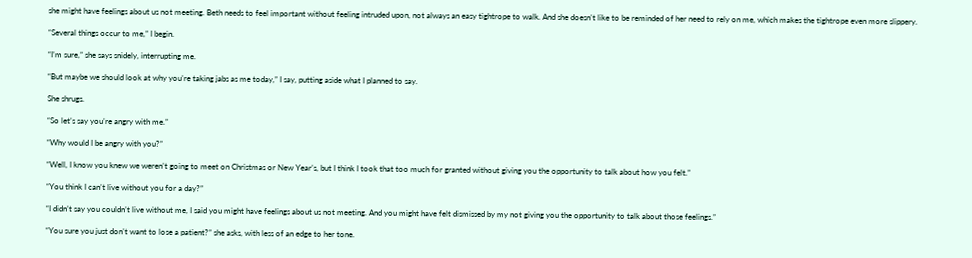she might have feelings about us not meeting. Beth needs to feel important without feeling intruded upon, not always an easy tightrope to walk. And she doesn’t like to be reminded of her need to rely on me, which makes the tightrope even more slippery.

“Several things occur to me,” I begin.

“I’m sure,” she says snidely, interrupting me.

“But maybe we should look at why you’re taking jabs as me today,” I say, putting aside what I planned to say.

She shrugs.

“So let’s say you’re angry with me.”

“Why would I be angry with you?”

“Well, I know you knew we weren’t going to meet on Christmas or New Year’s, but I think I took that too much for granted without giving you the opportunity to talk about how you felt.”

“You think I can’t live without you for a day?”

“I didn’t say you couldn’t live without me, I said you might have feelings about us not meeting. And you might have felt dismissed by my not giving you the opportunity to talk about those feelings.”

“You sure you just don’t want to lose a patient?” she asks, with less of an edge to her tone.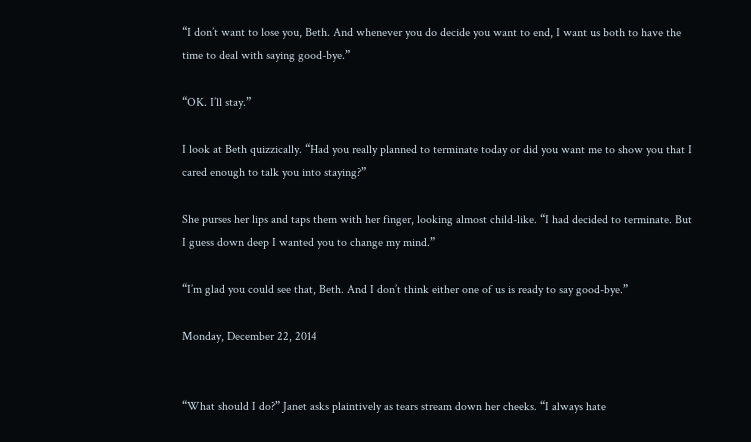“I don’t want to lose you, Beth. And whenever you do decide you want to end, I want us both to have the time to deal with saying good-bye.”

“OK. I’ll stay.”

I look at Beth quizzically. “Had you really planned to terminate today or did you want me to show you that I cared enough to talk you into staying?”

She purses her lips and taps them with her finger, looking almost child-like. “I had decided to terminate. But I guess down deep I wanted you to change my mind.”

“I’m glad you could see that, Beth. And I don’t think either one of us is ready to say good-bye.”

Monday, December 22, 2014


“What should I do?” Janet asks plaintively as tears stream down her cheeks. “I always hate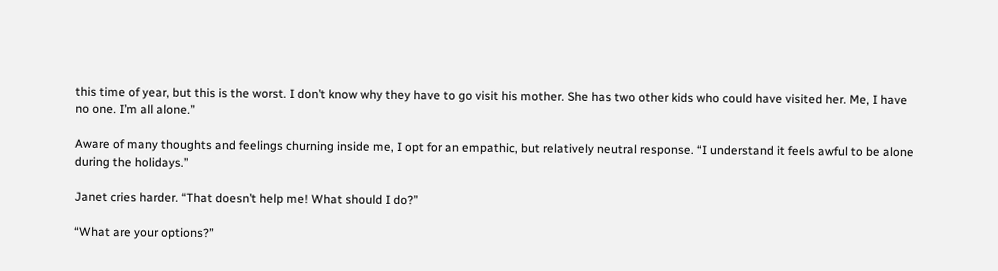this time of year, but this is the worst. I don’t know why they have to go visit his mother. She has two other kids who could have visited her. Me, I have no one. I’m all alone.”

Aware of many thoughts and feelings churning inside me, I opt for an empathic, but relatively neutral response. “I understand it feels awful to be alone during the holidays.”

Janet cries harder. “That doesn’t help me! What should I do?”

“What are your options?”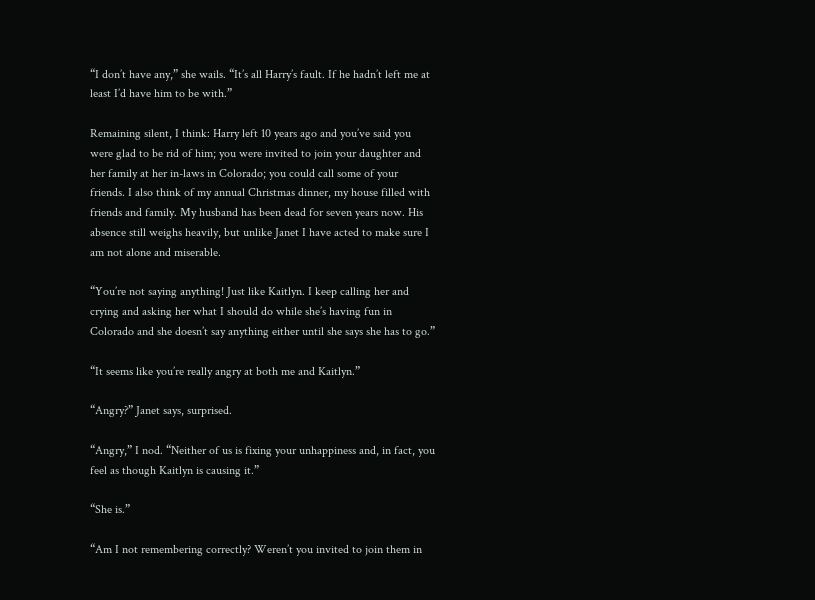“I don’t have any,” she wails. “It’s all Harry’s fault. If he hadn’t left me at least I’d have him to be with.”

Remaining silent, I think: Harry left 10 years ago and you’ve said you were glad to be rid of him; you were invited to join your daughter and her family at her in-laws in Colorado; you could call some of your friends. I also think of my annual Christmas dinner, my house filled with friends and family. My husband has been dead for seven years now. His absence still weighs heavily, but unlike Janet I have acted to make sure I am not alone and miserable.

“You’re not saying anything! Just like Kaitlyn. I keep calling her and crying and asking her what I should do while she’s having fun in Colorado and she doesn’t say anything either until she says she has to go.”

“It seems like you’re really angry at both me and Kaitlyn.”

“Angry?” Janet says, surprised.

“Angry,” I nod. “Neither of us is fixing your unhappiness and, in fact, you feel as though Kaitlyn is causing it.”

“She is.”

“Am I not remembering correctly? Weren’t you invited to join them in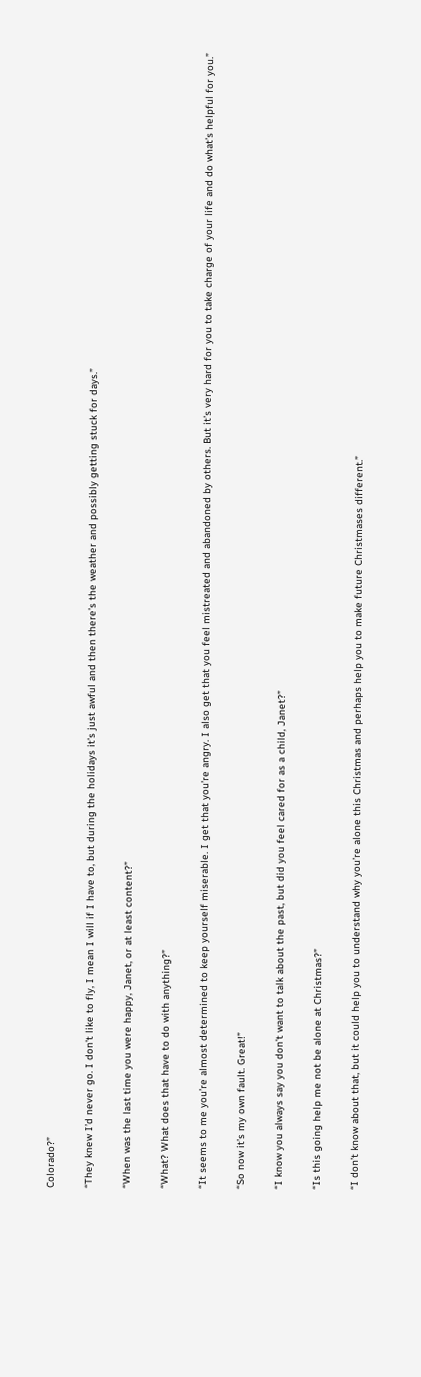Colorado?”

“They knew I’d never go. I don’t like to fly, I mean I will if I have to, but during the holidays it’s just awful and then there’s the weather and possibly getting stuck for days.”

“When was the last time you were happy, Janet, or at least content?”

“What? What does that have to do with anything?”

“It seems to me you’re almost determined to keep yourself miserable. I get that you’re angry. I also get that you feel mistreated and abandoned by others. But it’s very hard for you to take charge of your life and do what’s helpful for you.”

“So now it’s my own fault. Great!”

“I know you always say you don’t want to talk about the past, but did you feel cared for as a child, Janet?”

“Is this going help me not be alone at Christmas?”

“I don’t know about that, but it could help you to understand why you’re alone this Christmas and perhaps help you to make future Christmases different.”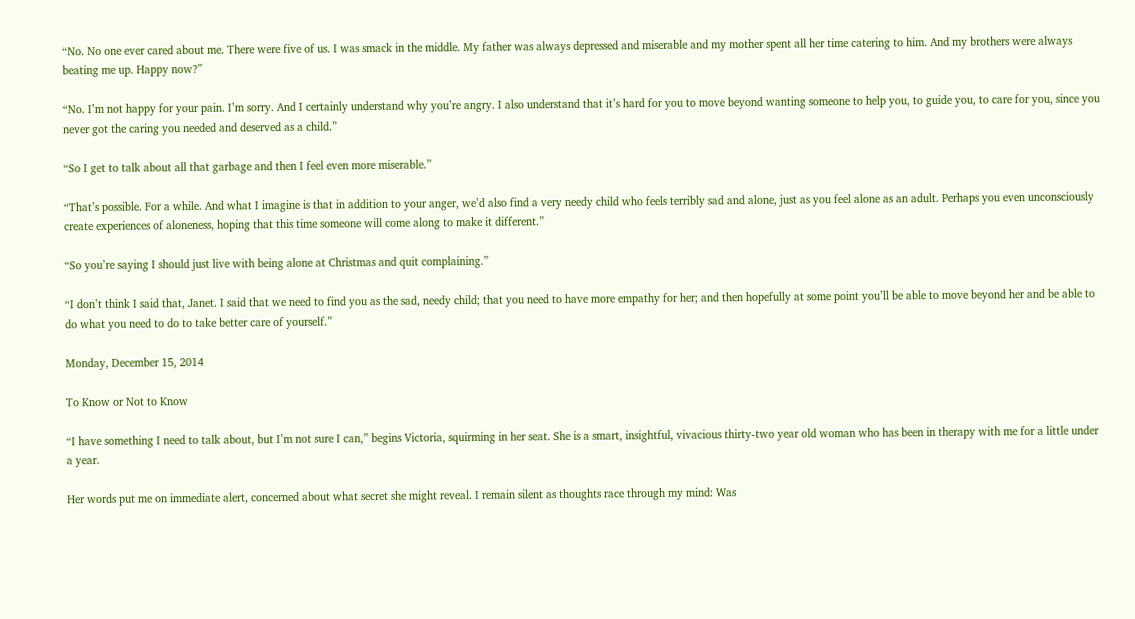“No. No one ever cared about me. There were five of us. I was smack in the middle. My father was always depressed and miserable and my mother spent all her time catering to him. And my brothers were always beating me up. Happy now?”

“No. I’m not happy for your pain. I’m sorry. And I certainly understand why you’re angry. I also understand that it’s hard for you to move beyond wanting someone to help you, to guide you, to care for you, since you never got the caring you needed and deserved as a child.”

“So I get to talk about all that garbage and then I feel even more miserable.”

“That’s possible. For a while. And what I imagine is that in addition to your anger, we’d also find a very needy child who feels terribly sad and alone, just as you feel alone as an adult. Perhaps you even unconsciously create experiences of aloneness, hoping that this time someone will come along to make it different.”

“So you’re saying I should just live with being alone at Christmas and quit complaining.”

“I don’t think I said that, Janet. I said that we need to find you as the sad, needy child; that you need to have more empathy for her; and then hopefully at some point you’ll be able to move beyond her and be able to do what you need to do to take better care of yourself.”

Monday, December 15, 2014

To Know or Not to Know

“I have something I need to talk about, but I’m not sure I can,” begins Victoria, squirming in her seat. She is a smart, insightful, vivacious thirty-two year old woman who has been in therapy with me for a little under a year.

Her words put me on immediate alert, concerned about what secret she might reveal. I remain silent as thoughts race through my mind: Was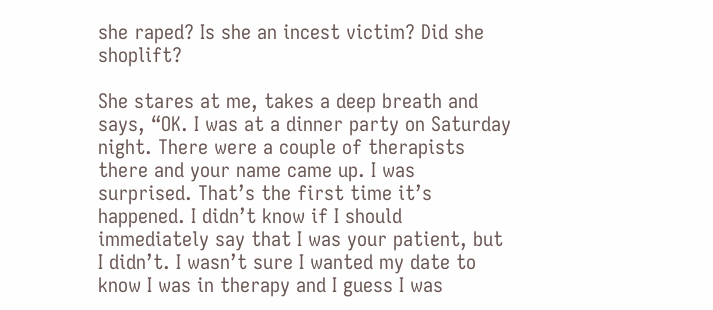she raped? Is she an incest victim? Did she shoplift?

She stares at me, takes a deep breath and says, “OK. I was at a dinner party on Saturday night. There were a couple of therapists there and your name came up. I was surprised. That’s the first time it’s happened. I didn’t know if I should immediately say that I was your patient, but I didn’t. I wasn’t sure I wanted my date to know I was in therapy and I guess I was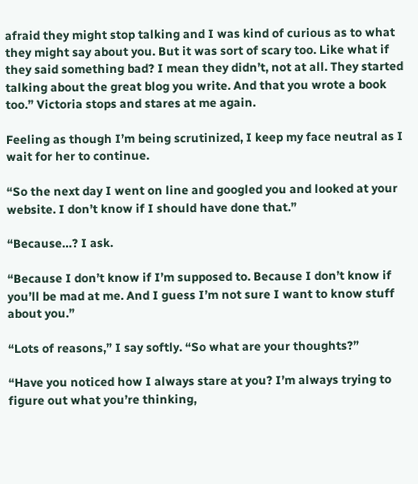afraid they might stop talking and I was kind of curious as to what they might say about you. But it was sort of scary too. Like what if they said something bad? I mean they didn’t, not at all. They started talking about the great blog you write. And that you wrote a book too.” Victoria stops and stares at me again.

Feeling as though I’m being scrutinized, I keep my face neutral as I wait for her to continue.

“So the next day I went on line and googled you and looked at your website. I don’t know if I should have done that.”

“Because…? I ask.

“Because I don’t know if I’m supposed to. Because I don’t know if you’ll be mad at me. And I guess I’m not sure I want to know stuff about you.”

“Lots of reasons,” I say softly. “So what are your thoughts?”

“Have you noticed how I always stare at you? I’m always trying to figure out what you’re thinking,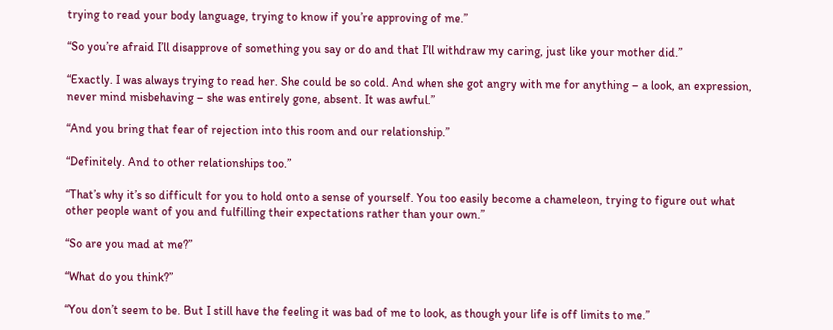trying to read your body language, trying to know if you’re approving of me.”

“So you’re afraid I’ll disapprove of something you say or do and that I’ll withdraw my caring, just like your mother did.”

“Exactly. I was always trying to read her. She could be so cold. And when she got angry with me for anything – a look, an expression, never mind misbehaving – she was entirely gone, absent. It was awful.”

“And you bring that fear of rejection into this room and our relationship.”

“Definitely. And to other relationships too.”

“That’s why it’s so difficult for you to hold onto a sense of yourself. You too easily become a chameleon, trying to figure out what other people want of you and fulfilling their expectations rather than your own.”

“So are you mad at me?”

“What do you think?”

“You don’t seem to be. But I still have the feeling it was bad of me to look, as though your life is off limits to me.”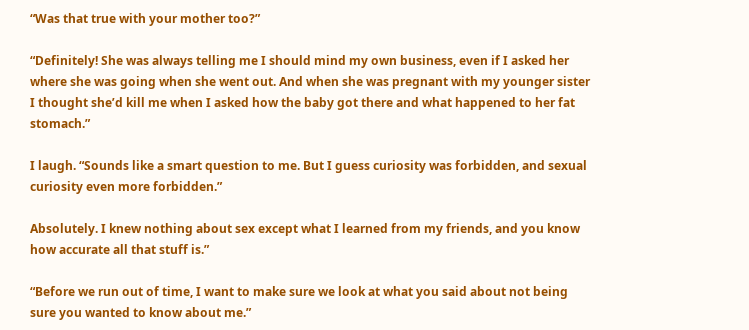“Was that true with your mother too?”

“Definitely! She was always telling me I should mind my own business, even if I asked her where she was going when she went out. And when she was pregnant with my younger sister I thought she’d kill me when I asked how the baby got there and what happened to her fat stomach.”

I laugh. “Sounds like a smart question to me. But I guess curiosity was forbidden, and sexual curiosity even more forbidden.”

Absolutely. I knew nothing about sex except what I learned from my friends, and you know how accurate all that stuff is.”

“Before we run out of time, I want to make sure we look at what you said about not being sure you wanted to know about me.”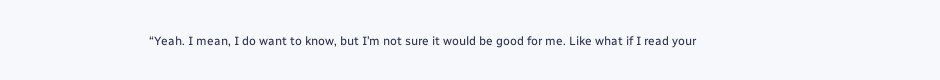“Yeah. I mean, I do want to know, but I’m not sure it would be good for me. Like what if I read your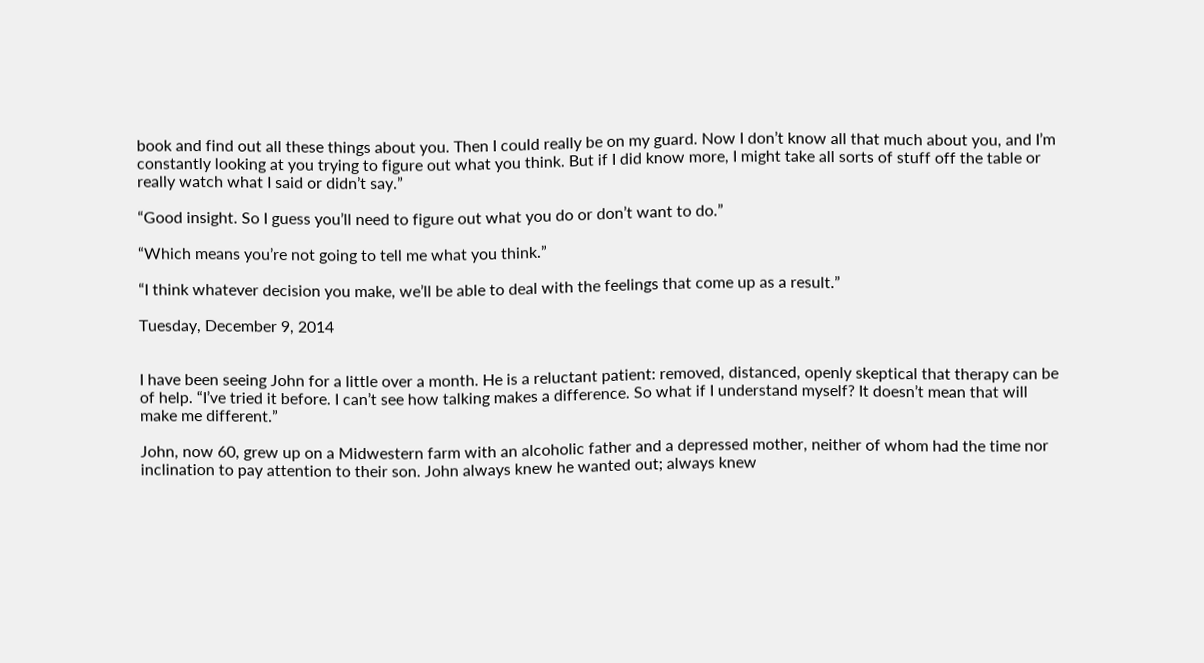book and find out all these things about you. Then I could really be on my guard. Now I don’t know all that much about you, and I’m constantly looking at you trying to figure out what you think. But if I did know more, I might take all sorts of stuff off the table or really watch what I said or didn’t say.”

“Good insight. So I guess you’ll need to figure out what you do or don’t want to do.”

“Which means you’re not going to tell me what you think.”

“I think whatever decision you make, we’ll be able to deal with the feelings that come up as a result.”

Tuesday, December 9, 2014


I have been seeing John for a little over a month. He is a reluctant patient: removed, distanced, openly skeptical that therapy can be of help. “I’ve tried it before. I can’t see how talking makes a difference. So what if I understand myself? It doesn’t mean that will make me different.”

John, now 60, grew up on a Midwestern farm with an alcoholic father and a depressed mother, neither of whom had the time nor inclination to pay attention to their son. John always knew he wanted out; always knew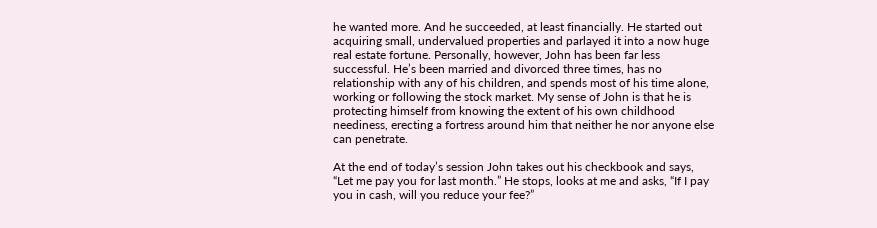he wanted more. And he succeeded, at least financially. He started out acquiring small, undervalued properties and parlayed it into a now huge real estate fortune. Personally, however, John has been far less successful. He’s been married and divorced three times, has no relationship with any of his children, and spends most of his time alone, working or following the stock market. My sense of John is that he is protecting himself from knowing the extent of his own childhood neediness, erecting a fortress around him that neither he nor anyone else can penetrate.

At the end of today’s session John takes out his checkbook and says, “Let me pay you for last month.” He stops, looks at me and asks, “If I pay you in cash, will you reduce your fee?”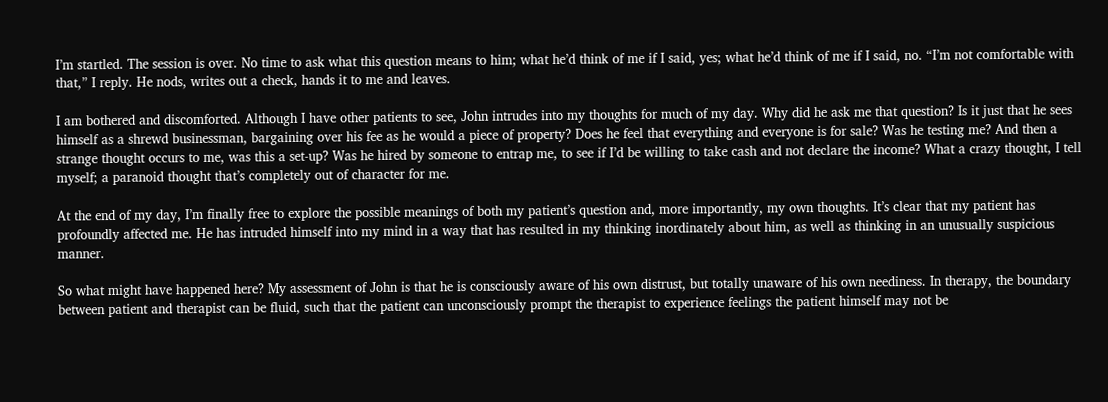I’m startled. The session is over. No time to ask what this question means to him; what he’d think of me if I said, yes; what he’d think of me if I said, no. “I’m not comfortable with that,” I reply. He nods, writes out a check, hands it to me and leaves.

I am bothered and discomforted. Although I have other patients to see, John intrudes into my thoughts for much of my day. Why did he ask me that question? Is it just that he sees himself as a shrewd businessman, bargaining over his fee as he would a piece of property? Does he feel that everything and everyone is for sale? Was he testing me? And then a strange thought occurs to me, was this a set-up? Was he hired by someone to entrap me, to see if I’d be willing to take cash and not declare the income? What a crazy thought, I tell myself; a paranoid thought that’s completely out of character for me.

At the end of my day, I’m finally free to explore the possible meanings of both my patient’s question and, more importantly, my own thoughts. It’s clear that my patient has profoundly affected me. He has intruded himself into my mind in a way that has resulted in my thinking inordinately about him, as well as thinking in an unusually suspicious manner.

So what might have happened here? My assessment of John is that he is consciously aware of his own distrust, but totally unaware of his own neediness. In therapy, the boundary between patient and therapist can be fluid, such that the patient can unconsciously prompt the therapist to experience feelings the patient himself may not be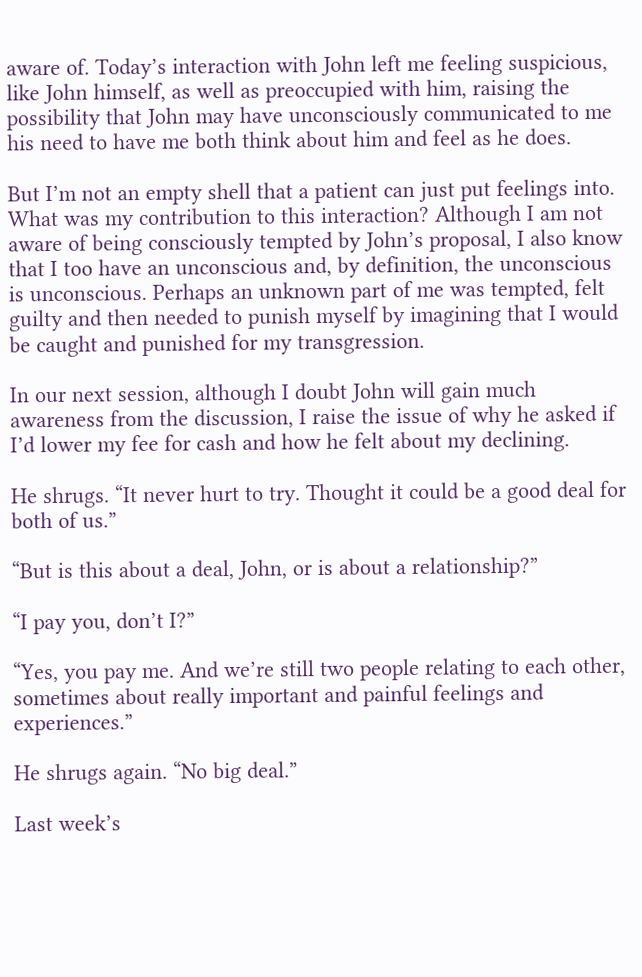aware of. Today’s interaction with John left me feeling suspicious, like John himself, as well as preoccupied with him, raising the possibility that John may have unconsciously communicated to me his need to have me both think about him and feel as he does.

But I’m not an empty shell that a patient can just put feelings into. What was my contribution to this interaction? Although I am not aware of being consciously tempted by John’s proposal, I also know that I too have an unconscious and, by definition, the unconscious is unconscious. Perhaps an unknown part of me was tempted, felt guilty and then needed to punish myself by imagining that I would be caught and punished for my transgression.

In our next session, although I doubt John will gain much awareness from the discussion, I raise the issue of why he asked if I’d lower my fee for cash and how he felt about my declining.

He shrugs. “It never hurt to try. Thought it could be a good deal for both of us.”

“But is this about a deal, John, or is about a relationship?”

“I pay you, don’t I?”

“Yes, you pay me. And we’re still two people relating to each other, sometimes about really important and painful feelings and experiences.”

He shrugs again. “No big deal.”

Last week’s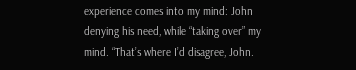experience comes into my mind: John denying his need, while “taking over” my mind. “That’s where I’d disagree, John.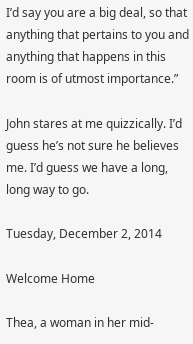I’d say you are a big deal, so that anything that pertains to you and anything that happens in this room is of utmost importance.”

John stares at me quizzically. I’d guess he’s not sure he believes me. I’d guess we have a long, long way to go.

Tuesday, December 2, 2014

Welcome Home

Thea, a woman in her mid-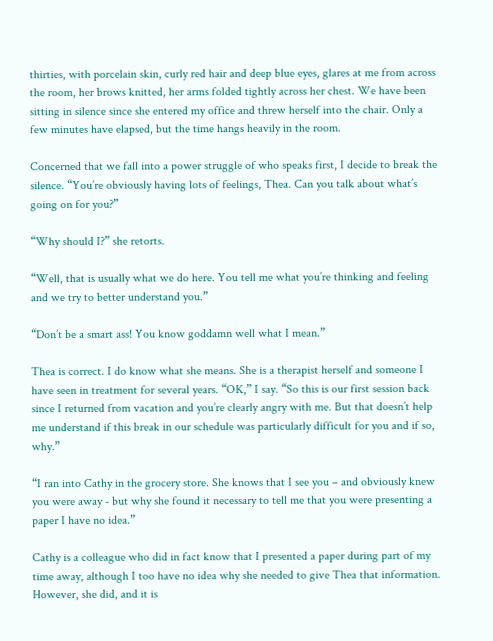thirties, with porcelain skin, curly red hair and deep blue eyes, glares at me from across the room, her brows knitted, her arms folded tightly across her chest. We have been sitting in silence since she entered my office and threw herself into the chair. Only a few minutes have elapsed, but the time hangs heavily in the room.

Concerned that we fall into a power struggle of who speaks first, I decide to break the silence. “You’re obviously having lots of feelings, Thea. Can you talk about what’s going on for you?”

“Why should I?” she retorts.

“Well, that is usually what we do here. You tell me what you’re thinking and feeling and we try to better understand you.”

“Don’t be a smart ass! You know goddamn well what I mean.”

Thea is correct. I do know what she means. She is a therapist herself and someone I have seen in treatment for several years. “OK,” I say. “So this is our first session back since I returned from vacation and you’re clearly angry with me. But that doesn’t help me understand if this break in our schedule was particularly difficult for you and if so, why.”

“I ran into Cathy in the grocery store. She knows that I see you – and obviously knew you were away - but why she found it necessary to tell me that you were presenting a paper I have no idea.”

Cathy is a colleague who did in fact know that I presented a paper during part of my time away, although I too have no idea why she needed to give Thea that information. However, she did, and it is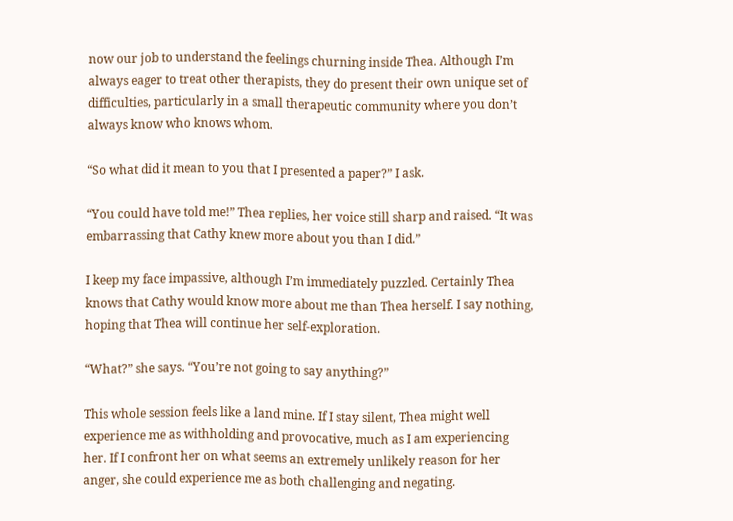now our job to understand the feelings churning inside Thea. Although I’m always eager to treat other therapists, they do present their own unique set of difficulties, particularly in a small therapeutic community where you don’t always know who knows whom.

“So what did it mean to you that I presented a paper?” I ask.

“You could have told me!” Thea replies, her voice still sharp and raised. “It was embarrassing that Cathy knew more about you than I did.”

I keep my face impassive, although I’m immediately puzzled. Certainly Thea knows that Cathy would know more about me than Thea herself. I say nothing, hoping that Thea will continue her self-exploration.

“What?” she says. “You’re not going to say anything?”

This whole session feels like a land mine. If I stay silent, Thea might well experience me as withholding and provocative, much as I am experiencing her. If I confront her on what seems an extremely unlikely reason for her anger, she could experience me as both challenging and negating.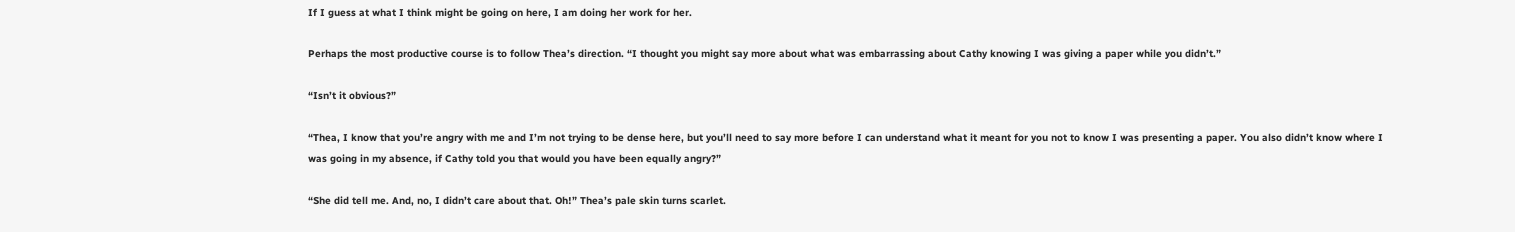If I guess at what I think might be going on here, I am doing her work for her.

Perhaps the most productive course is to follow Thea’s direction. “I thought you might say more about what was embarrassing about Cathy knowing I was giving a paper while you didn’t.”

“Isn’t it obvious?”

“Thea, I know that you’re angry with me and I’m not trying to be dense here, but you’ll need to say more before I can understand what it meant for you not to know I was presenting a paper. You also didn’t know where I was going in my absence, if Cathy told you that would you have been equally angry?”

“She did tell me. And, no, I didn’t care about that. Oh!” Thea’s pale skin turns scarlet.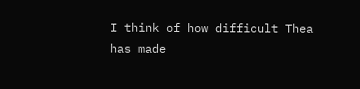I think of how difficult Thea has made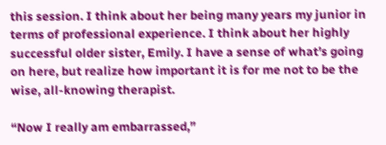this session. I think about her being many years my junior in terms of professional experience. I think about her highly successful older sister, Emily. I have a sense of what’s going on here, but realize how important it is for me not to be the wise, all-knowing therapist.

“Now I really am embarrassed,”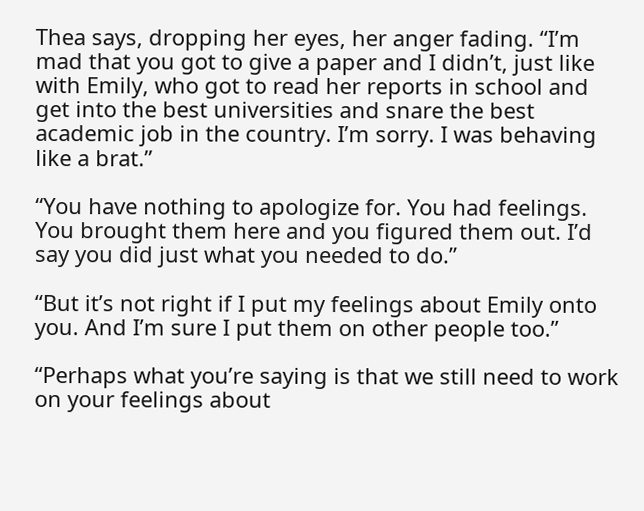Thea says, dropping her eyes, her anger fading. “I’m mad that you got to give a paper and I didn’t, just like with Emily, who got to read her reports in school and get into the best universities and snare the best academic job in the country. I’m sorry. I was behaving like a brat.”

“You have nothing to apologize for. You had feelings. You brought them here and you figured them out. I’d say you did just what you needed to do.”

“But it’s not right if I put my feelings about Emily onto you. And I’m sure I put them on other people too.”

“Perhaps what you’re saying is that we still need to work on your feelings about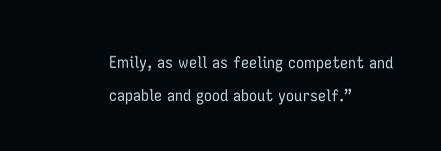Emily, as well as feeling competent and capable and good about yourself.”